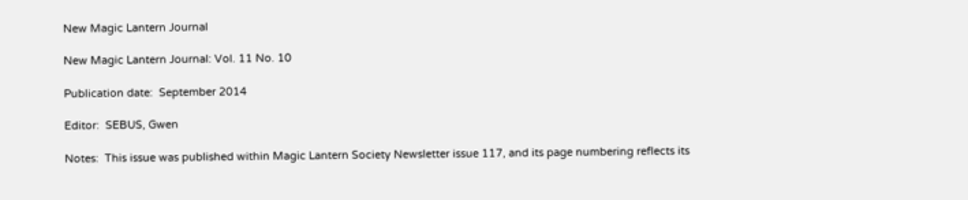New Magic Lantern Journal

New Magic Lantern Journal: Vol. 11 No. 10

Publication date:  September 2014

Editor:  SEBUS, Gwen

Notes:  This issue was published within Magic Lantern Society Newsletter issue 117, and its page numbering reflects its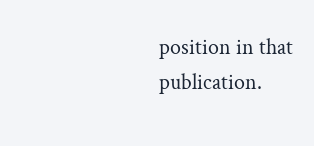position in that publication.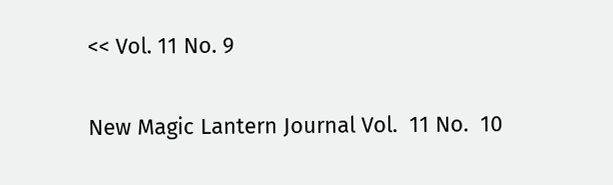<< Vol. 11 No. 9

New Magic Lantern Journal Vol.  11 No.  10